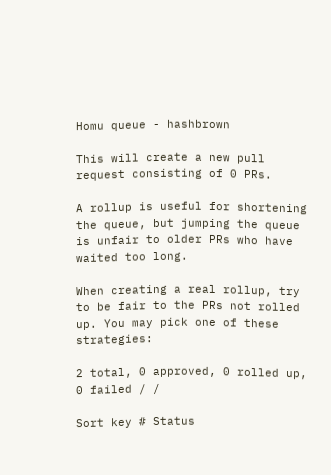Homu queue - hashbrown

This will create a new pull request consisting of 0 PRs.

A rollup is useful for shortening the queue, but jumping the queue is unfair to older PRs who have waited too long.

When creating a real rollup, try to be fair to the PRs not rolled up. You may pick one of these strategies:

2 total, 0 approved, 0 rolled up, 0 failed / /

Sort key # Status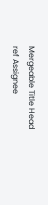Mergeable Title Head ref Assignee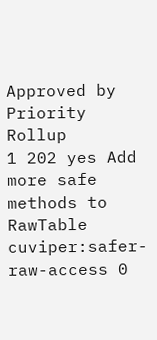Approved by Priority Rollup
1 202 yes Add more safe methods to RawTable cuviper:safer-raw-access 0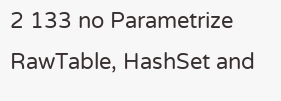2 133 no Parametrize RawTable, HashSet and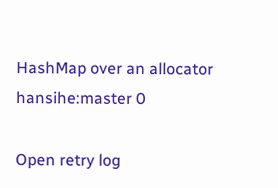HashMap over an allocator hansihe:master 0

Open retry log